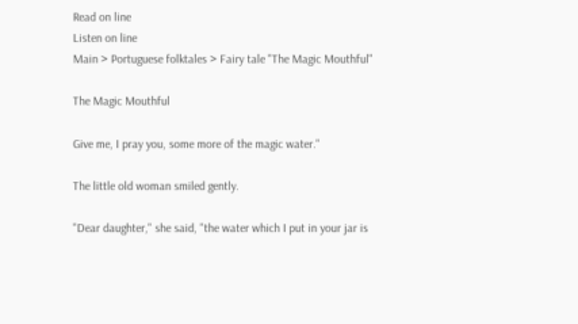Read on line
Listen on line
Main > Portuguese folktales > Fairy tale "The Magic Mouthful"

The Magic Mouthful

Give me, I pray you, some more of the magic water."

The little old woman smiled gently.

"Dear daughter," she said, "the water which I put in your jar is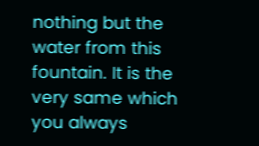nothing but the water from this fountain. It is the very same which you always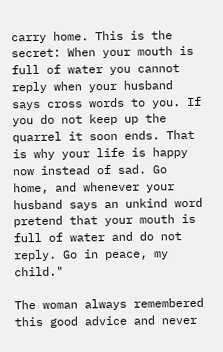carry home. This is the secret: When your mouth is full of water you cannot reply when your husband says cross words to you. If you do not keep up the quarrel it soon ends. That is why your life is happy now instead of sad. Go home, and whenever your husband says an unkind word pretend that your mouth is full of water and do not reply. Go in peace, my child."

The woman always remembered this good advice and never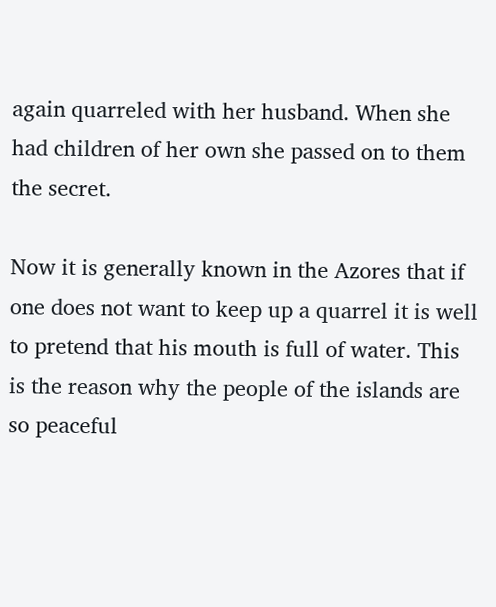again quarreled with her husband. When she had children of her own she passed on to them the secret.

Now it is generally known in the Azores that if one does not want to keep up a quarrel it is well to pretend that his mouth is full of water. This is the reason why the people of the islands are so peaceful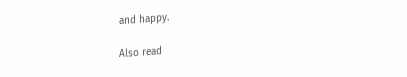and happy.

Also read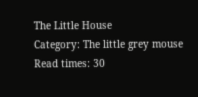The Little House
Category: The little grey mouse
Read times: 30